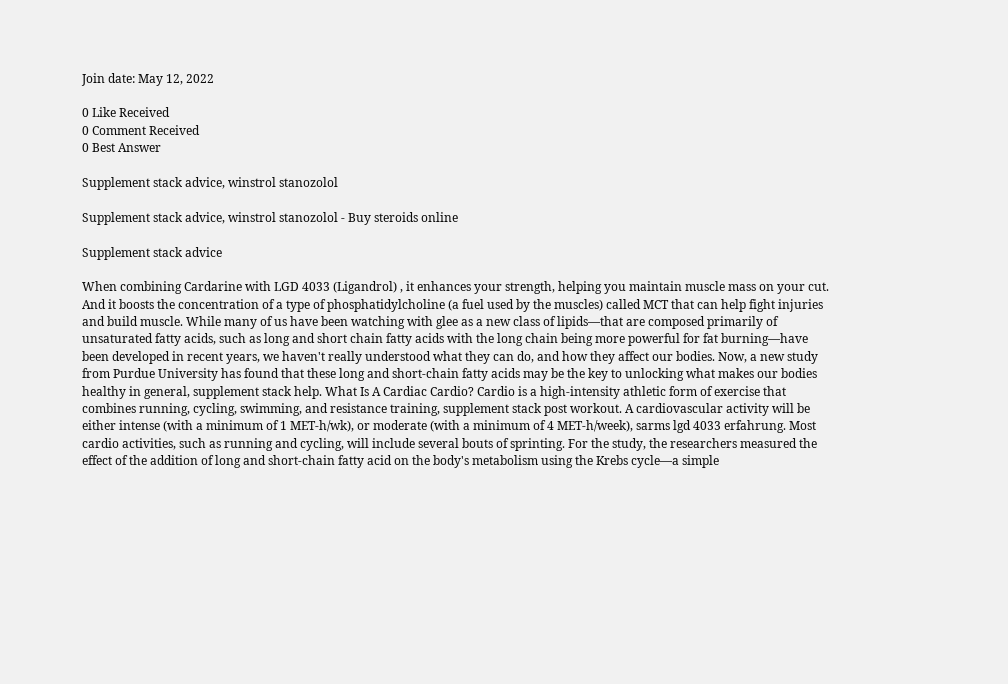Join date: May 12, 2022

0 Like Received
0 Comment Received
0 Best Answer

Supplement stack advice, winstrol stanozolol

Supplement stack advice, winstrol stanozolol - Buy steroids online

Supplement stack advice

When combining Cardarine with LGD 4033 (Ligandrol) , it enhances your strength, helping you maintain muscle mass on your cut. And it boosts the concentration of a type of phosphatidylcholine (a fuel used by the muscles) called MCT that can help fight injuries and build muscle. While many of us have been watching with glee as a new class of lipids—that are composed primarily of unsaturated fatty acids, such as long and short chain fatty acids with the long chain being more powerful for fat burning—have been developed in recent years, we haven't really understood what they can do, and how they affect our bodies. Now, a new study from Purdue University has found that these long and short-chain fatty acids may be the key to unlocking what makes our bodies healthy in general, supplement stack help. What Is A Cardiac Cardio? Cardio is a high-intensity athletic form of exercise that combines running, cycling, swimming, and resistance training, supplement stack post workout. A cardiovascular activity will be either intense (with a minimum of 1 MET-h/wk), or moderate (with a minimum of 4 MET-h/week), sarms lgd 4033 erfahrung. Most cardio activities, such as running and cycling, will include several bouts of sprinting. For the study, the researchers measured the effect of the addition of long and short-chain fatty acid on the body's metabolism using the Krebs cycle—a simple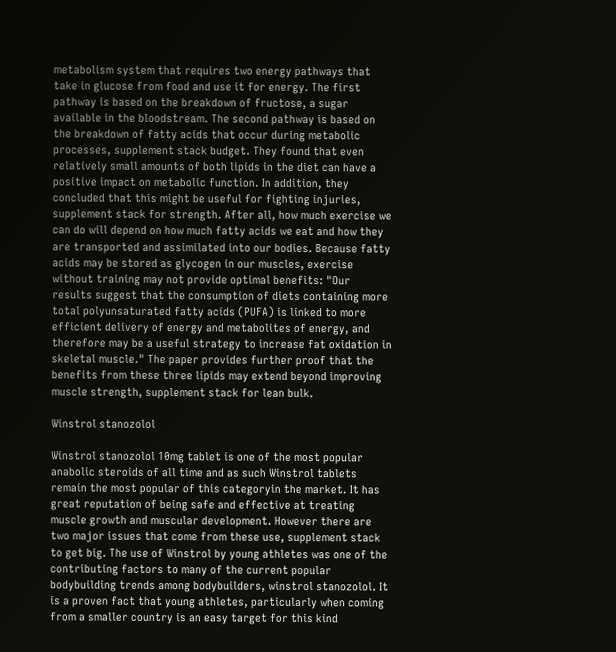metabolism system that requires two energy pathways that take in glucose from food and use it for energy. The first pathway is based on the breakdown of fructose, a sugar available in the bloodstream. The second pathway is based on the breakdown of fatty acids that occur during metabolic processes, supplement stack budget. They found that even relatively small amounts of both lipids in the diet can have a positive impact on metabolic function. In addition, they concluded that this might be useful for fighting injuries, supplement stack for strength. After all, how much exercise we can do will depend on how much fatty acids we eat and how they are transported and assimilated into our bodies. Because fatty acids may be stored as glycogen in our muscles, exercise without training may not provide optimal benefits: "Our results suggest that the consumption of diets containing more total polyunsaturated fatty acids (PUFA) is linked to more efficient delivery of energy and metabolites of energy, and therefore may be a useful strategy to increase fat oxidation in skeletal muscle." The paper provides further proof that the benefits from these three lipids may extend beyond improving muscle strength, supplement stack for lean bulk.

Winstrol stanozolol

Winstrol stanozolol 10mg tablet is one of the most popular anabolic steroids of all time and as such Winstrol tablets remain the most popular of this categoryin the market. It has great reputation of being safe and effective at treating muscle growth and muscular development. However there are two major issues that come from these use, supplement stack to get big. The use of Winstrol by young athletes was one of the contributing factors to many of the current popular bodybuilding trends among bodybuilders, winstrol stanozolol. It is a proven fact that young athletes, particularly when coming from a smaller country is an easy target for this kind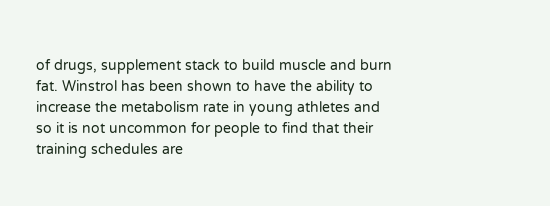of drugs, supplement stack to build muscle and burn fat. Winstrol has been shown to have the ability to increase the metabolism rate in young athletes and so it is not uncommon for people to find that their training schedules are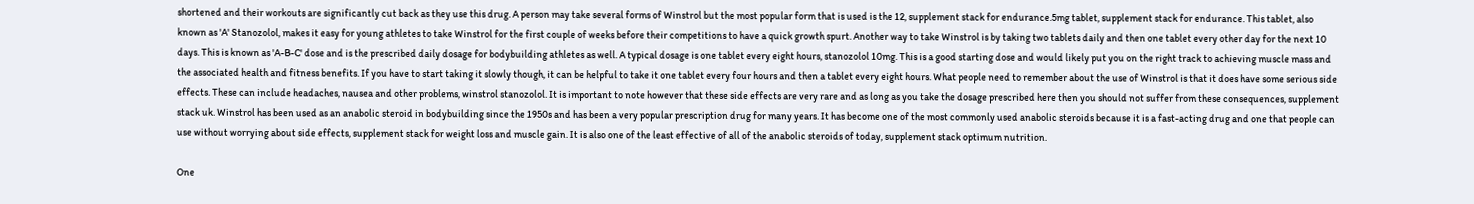shortened and their workouts are significantly cut back as they use this drug. A person may take several forms of Winstrol but the most popular form that is used is the 12, supplement stack for endurance.5mg tablet, supplement stack for endurance. This tablet, also known as 'A' Stanozolol, makes it easy for young athletes to take Winstrol for the first couple of weeks before their competitions to have a quick growth spurt. Another way to take Winstrol is by taking two tablets daily and then one tablet every other day for the next 10 days. This is known as 'A-B-C' dose and is the prescribed daily dosage for bodybuilding athletes as well. A typical dosage is one tablet every eight hours, stanozolol 10mg. This is a good starting dose and would likely put you on the right track to achieving muscle mass and the associated health and fitness benefits. If you have to start taking it slowly though, it can be helpful to take it one tablet every four hours and then a tablet every eight hours. What people need to remember about the use of Winstrol is that it does have some serious side effects. These can include headaches, nausea and other problems, winstrol stanozolol. It is important to note however that these side effects are very rare and as long as you take the dosage prescribed here then you should not suffer from these consequences, supplement stack uk. Winstrol has been used as an anabolic steroid in bodybuilding since the 1950s and has been a very popular prescription drug for many years. It has become one of the most commonly used anabolic steroids because it is a fast-acting drug and one that people can use without worrying about side effects, supplement stack for weight loss and muscle gain. It is also one of the least effective of all of the anabolic steroids of today, supplement stack optimum nutrition.

One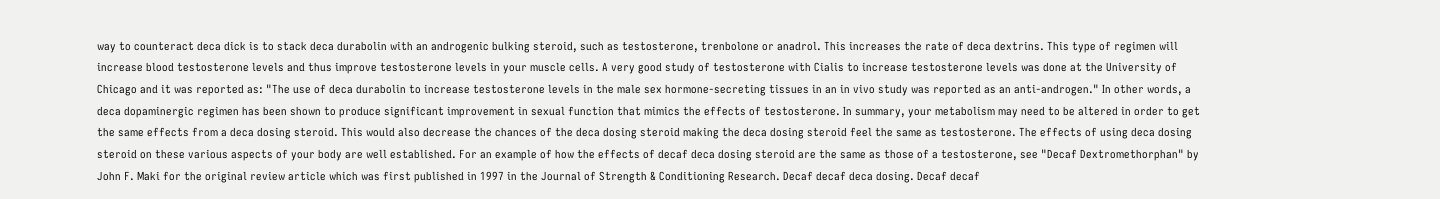way to counteract deca dick is to stack deca durabolin with an androgenic bulking steroid, such as testosterone, trenbolone or anadrol. This increases the rate of deca dextrins. This type of regimen will increase blood testosterone levels and thus improve testosterone levels in your muscle cells. A very good study of testosterone with Cialis to increase testosterone levels was done at the University of Chicago and it was reported as: "The use of deca durabolin to increase testosterone levels in the male sex hormone-secreting tissues in an in vivo study was reported as an anti-androgen." In other words, a deca dopaminergic regimen has been shown to produce significant improvement in sexual function that mimics the effects of testosterone. In summary, your metabolism may need to be altered in order to get the same effects from a deca dosing steroid. This would also decrease the chances of the deca dosing steroid making the deca dosing steroid feel the same as testosterone. The effects of using deca dosing steroid on these various aspects of your body are well established. For an example of how the effects of decaf deca dosing steroid are the same as those of a testosterone, see "Decaf Dextromethorphan" by John F. Maki for the original review article which was first published in 1997 in the Journal of Strength & Conditioning Research. Decaf decaf deca dosing. Decaf decaf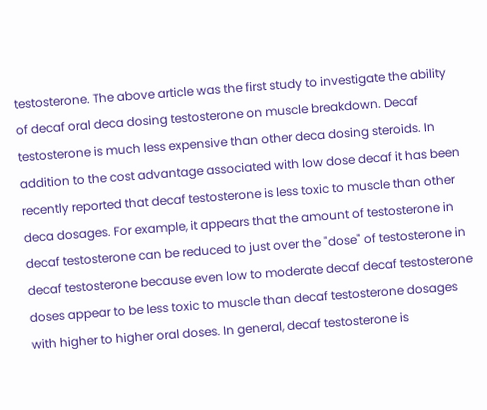testosterone. The above article was the first study to investigate the ability of decaf oral deca dosing testosterone on muscle breakdown. Decaf testosterone is much less expensive than other deca dosing steroids. In addition to the cost advantage associated with low dose decaf it has been recently reported that decaf testosterone is less toxic to muscle than other deca dosages. For example, it appears that the amount of testosterone in decaf testosterone can be reduced to just over the "dose" of testosterone in decaf testosterone because even low to moderate decaf decaf testosterone doses appear to be less toxic to muscle than decaf testosterone dosages with higher to higher oral doses. In general, decaf testosterone is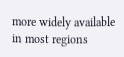more widely available in most regions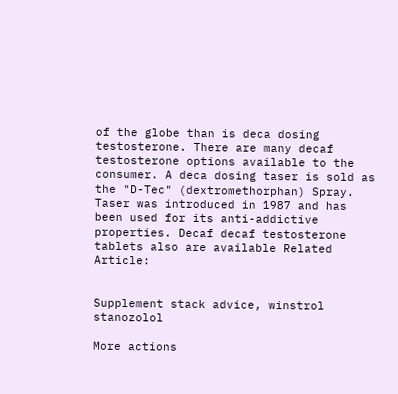of the globe than is deca dosing testosterone. There are many decaf testosterone options available to the consumer. A deca dosing taser is sold as the "D-Tec" (dextromethorphan) Spray. Taser was introduced in 1987 and has been used for its anti-addictive properties. Decaf decaf testosterone tablets also are available Related Article:


Supplement stack advice, winstrol stanozolol

More actions